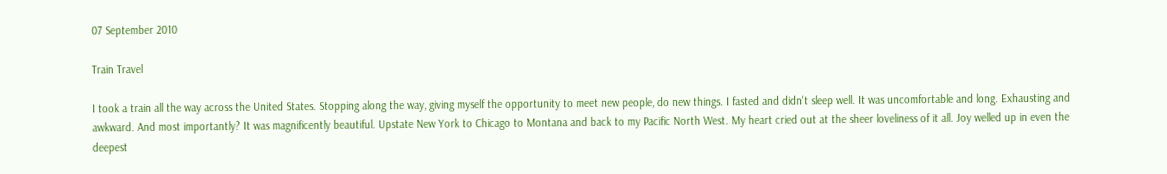07 September 2010

Train Travel

I took a train all the way across the United States. Stopping along the way, giving myself the opportunity to meet new people, do new things. I fasted and didn't sleep well. It was uncomfortable and long. Exhausting and awkward. And most importantly? It was magnificently beautiful. Upstate New York to Chicago to Montana and back to my Pacific North West. My heart cried out at the sheer loveliness of it all. Joy welled up in even the deepest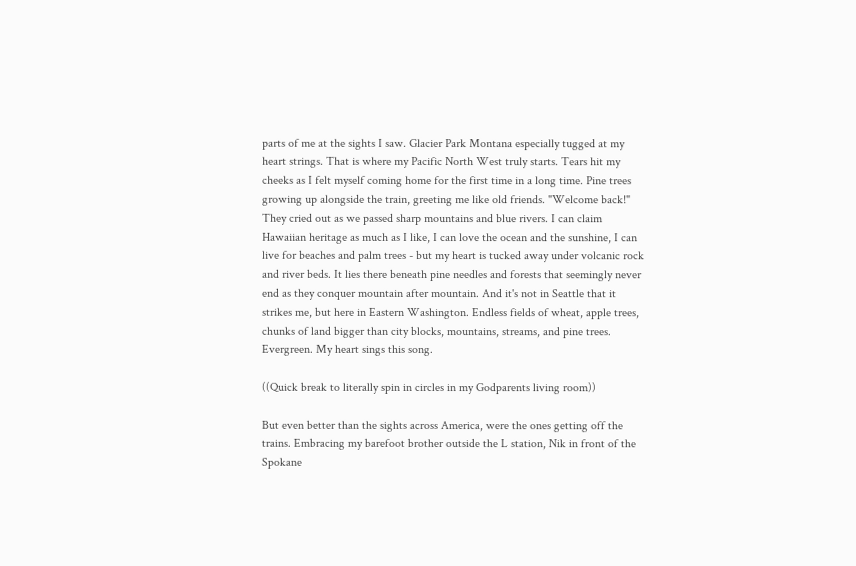parts of me at the sights I saw. Glacier Park Montana especially tugged at my heart strings. That is where my Pacific North West truly starts. Tears hit my cheeks as I felt myself coming home for the first time in a long time. Pine trees growing up alongside the train, greeting me like old friends. "Welcome back!" They cried out as we passed sharp mountains and blue rivers. I can claim Hawaiian heritage as much as I like, I can love the ocean and the sunshine, I can live for beaches and palm trees - but my heart is tucked away under volcanic rock and river beds. It lies there beneath pine needles and forests that seemingly never end as they conquer mountain after mountain. And it's not in Seattle that it strikes me, but here in Eastern Washington. Endless fields of wheat, apple trees, chunks of land bigger than city blocks, mountains, streams, and pine trees. Evergreen. My heart sings this song.

((Quick break to literally spin in circles in my Godparents living room))

But even better than the sights across America, were the ones getting off the trains. Embracing my barefoot brother outside the L station, Nik in front of the Spokane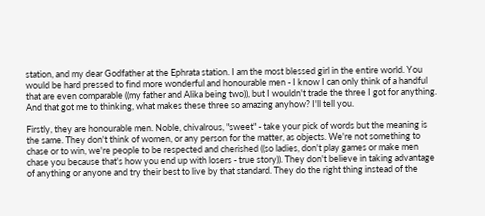station, and my dear Godfather at the Ephrata station. I am the most blessed girl in the entire world. You would be hard pressed to find more wonderful and honourable men - I know I can only think of a handful that are even comparable ((my father and Alika being two)), but I wouldn't trade the three I got for anything. And that got me to thinking, what makes these three so amazing anyhow? I'll tell you.

Firstly, they are honourable men. Noble, chivalrous, "sweet" - take your pick of words but the meaning is the same. They don't think of women, or any person for the matter, as objects. We're not something to chase or to win, we're people to be respected and cherished ((so ladies, don't play games or make men chase you because that's how you end up with losers - true story)). They don't believe in taking advantage of anything or anyone and try their best to live by that standard. They do the right thing instead of the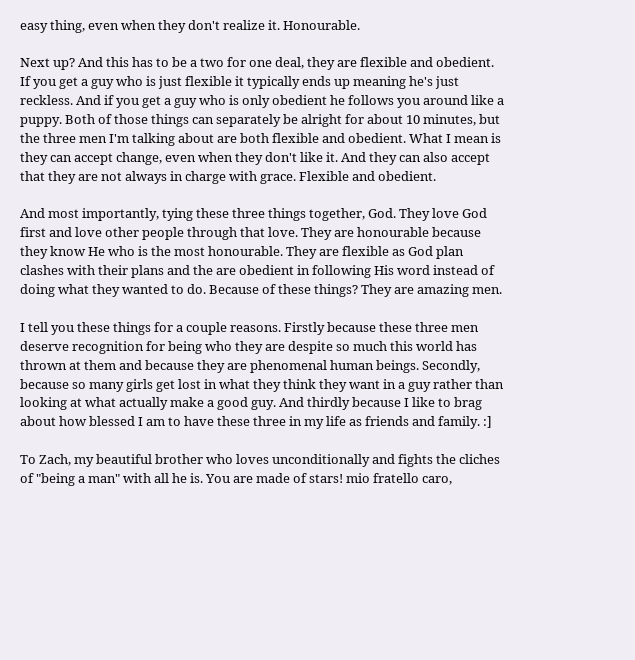easy thing, even when they don't realize it. Honourable.

Next up? And this has to be a two for one deal, they are flexible and obedient. If you get a guy who is just flexible it typically ends up meaning he's just reckless. And if you get a guy who is only obedient he follows you around like a puppy. Both of those things can separately be alright for about 10 minutes, but the three men I'm talking about are both flexible and obedient. What I mean is they can accept change, even when they don't like it. And they can also accept that they are not always in charge with grace. Flexible and obedient.

And most importantly, tying these three things together, God. They love God first and love other people through that love. They are honourable because they know He who is the most honourable. They are flexible as God plan clashes with their plans and the are obedient in following His word instead of doing what they wanted to do. Because of these things? They are amazing men.

I tell you these things for a couple reasons. Firstly because these three men deserve recognition for being who they are despite so much this world has thrown at them and because they are phenomenal human beings. Secondly, because so many girls get lost in what they think they want in a guy rather than looking at what actually make a good guy. And thirdly because I like to brag about how blessed I am to have these three in my life as friends and family. :]

To Zach, my beautiful brother who loves unconditionally and fights the cliches of "being a man" with all he is. You are made of stars! mio fratello caro,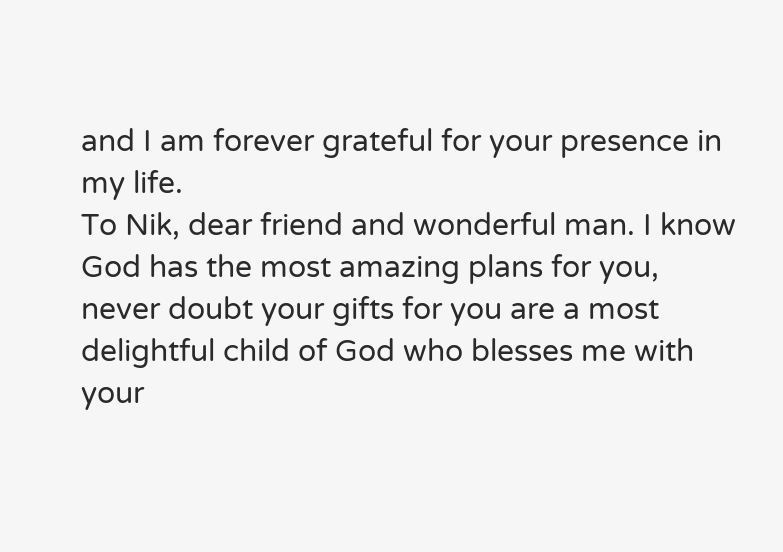and I am forever grateful for your presence in my life.
To Nik, dear friend and wonderful man. I know God has the most amazing plans for you, never doubt your gifts for you are a most delightful child of God who blesses me with your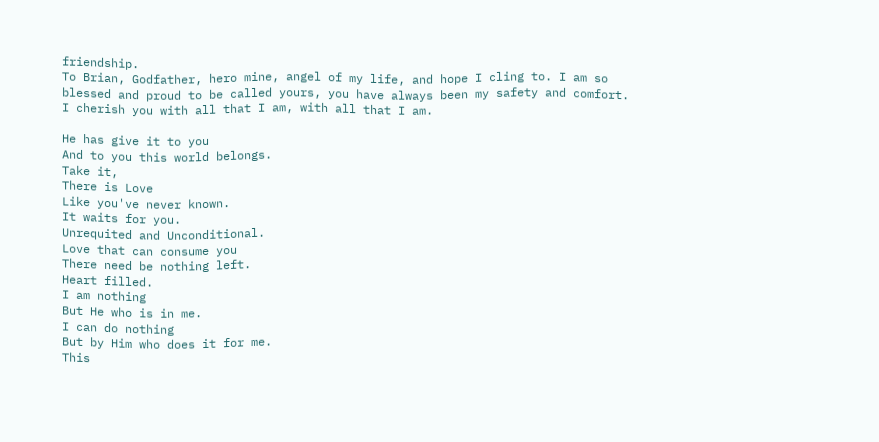friendship.
To Brian, Godfather, hero mine, angel of my life, and hope I cling to. I am so blessed and proud to be called yours, you have always been my safety and comfort. I cherish you with all that I am, with all that I am.

He has give it to you
And to you this world belongs.
Take it,
There is Love
Like you've never known.
It waits for you.
Unrequited and Unconditional.
Love that can consume you
There need be nothing left.
Heart filled.
I am nothing
But He who is in me.
I can do nothing
But by Him who does it for me.
This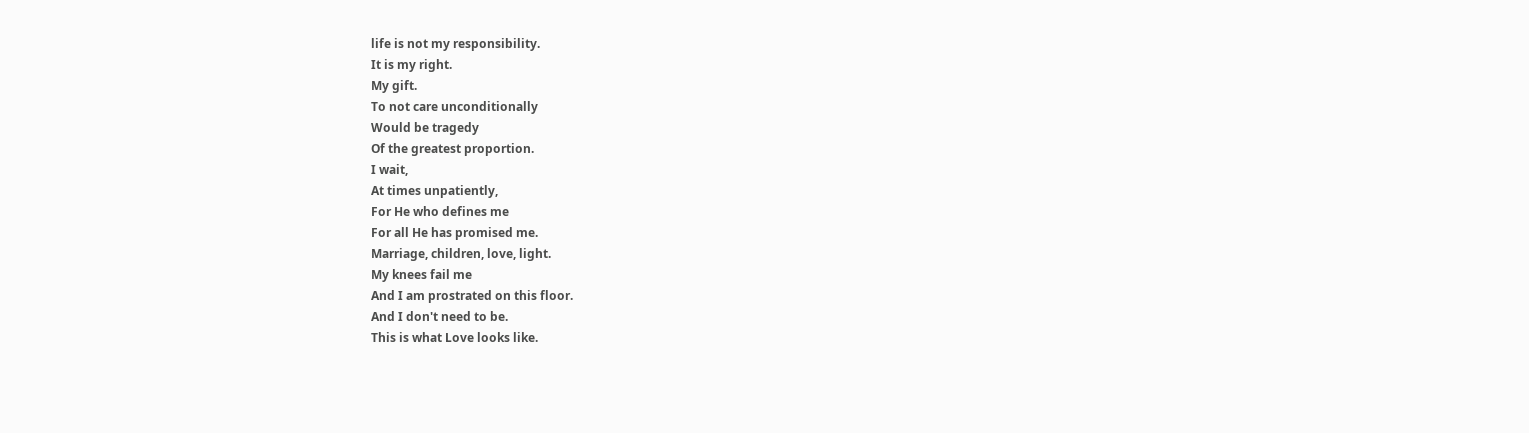life is not my responsibility.
It is my right.
My gift.
To not care unconditionally
Would be tragedy
Of the greatest proportion.
I wait,
At times unpatiently,
For He who defines me
For all He has promised me.
Marriage, children, love, light.
My knees fail me
And I am prostrated on this floor.
And I don't need to be.
This is what Love looks like.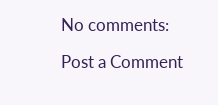No comments:

Post a Comment